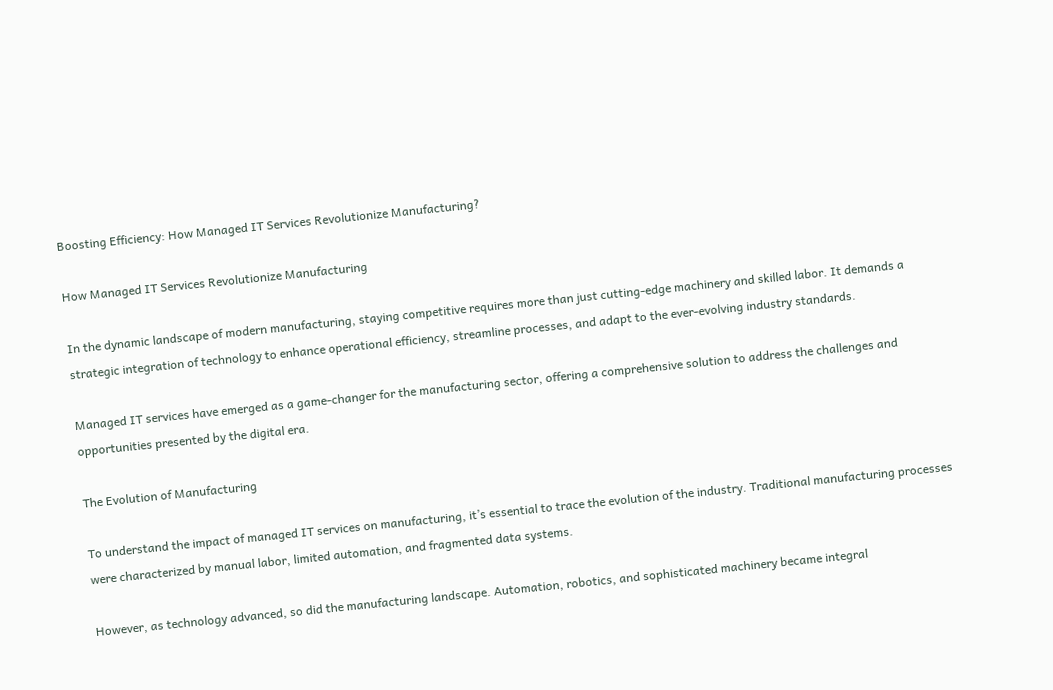Boosting Efficiency: How Managed IT Services Revolutionize Manufacturing?

How Managed IT Services Revolutionize Manufacturing

In the dynamic landscape of modern manufacturing, staying competitive requires more than just cutting-edge machinery and skilled labor. It demands a strategic integration of technology to enhance operational efficiency, streamline processes, and adapt to the ever-evolving industry standards.

Managed IT services have emerged as a game-changer for the manufacturing sector, offering a comprehensive solution to address the challenges and opportunities presented by the digital era.

The Evolution of Manufacturing

To understand the impact of managed IT services on manufacturing, it’s essential to trace the evolution of the industry. Traditional manufacturing processes were characterized by manual labor, limited automation, and fragmented data systems.

However, as technology advanced, so did the manufacturing landscape. Automation, robotics, and sophisticated machinery became integral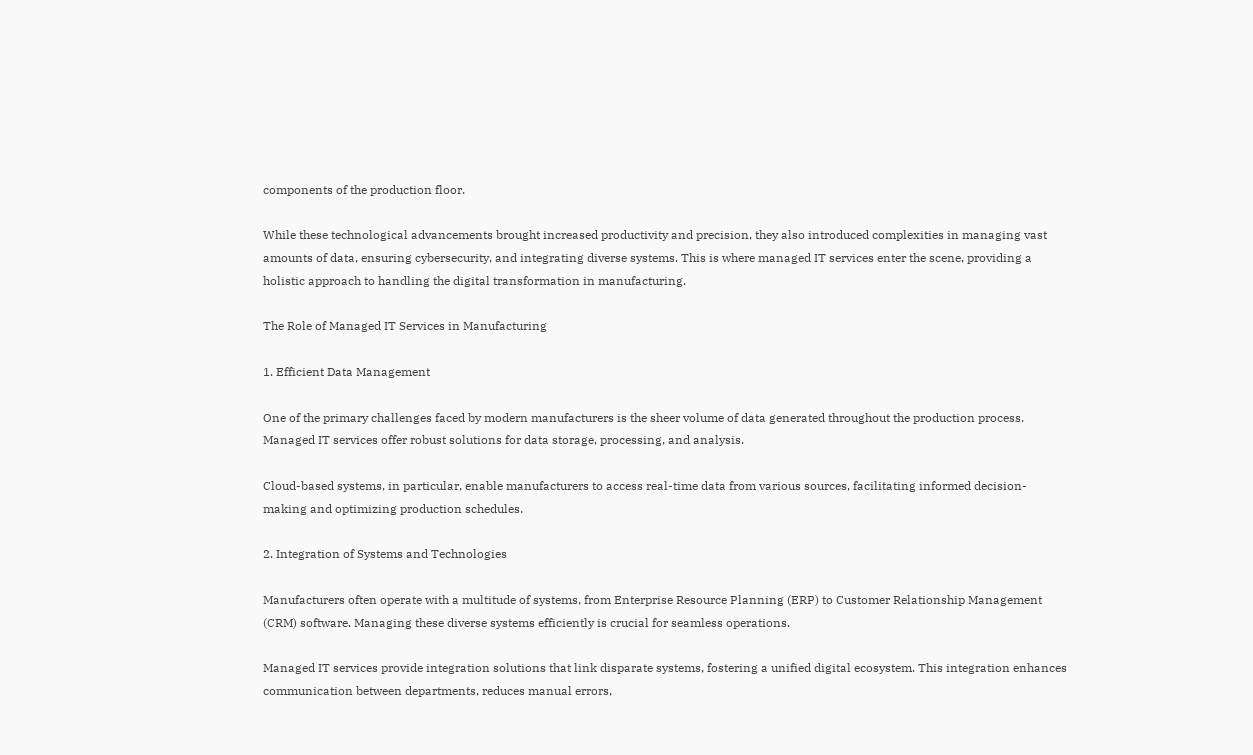components of the production floor.

While these technological advancements brought increased productivity and precision, they also introduced complexities in managing vast amounts of data, ensuring cybersecurity, and integrating diverse systems. This is where managed IT services enter the scene, providing a holistic approach to handling the digital transformation in manufacturing.

The Role of Managed IT Services in Manufacturing

1. Efficient Data Management

One of the primary challenges faced by modern manufacturers is the sheer volume of data generated throughout the production process. Managed IT services offer robust solutions for data storage, processing, and analysis.

Cloud-based systems, in particular, enable manufacturers to access real-time data from various sources, facilitating informed decision-making and optimizing production schedules.

2. Integration of Systems and Technologies

Manufacturers often operate with a multitude of systems, from Enterprise Resource Planning (ERP) to Customer Relationship Management (CRM) software. Managing these diverse systems efficiently is crucial for seamless operations.

Managed IT services provide integration solutions that link disparate systems, fostering a unified digital ecosystem. This integration enhances communication between departments, reduces manual errors,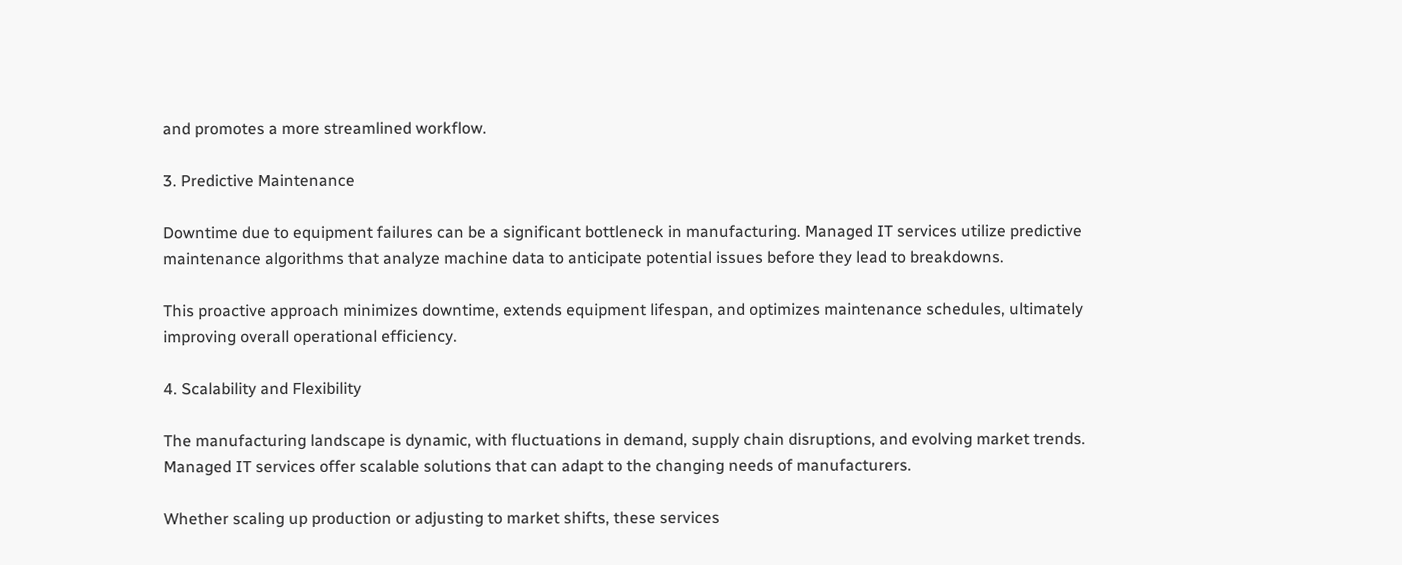and promotes a more streamlined workflow.

3. Predictive Maintenance

Downtime due to equipment failures can be a significant bottleneck in manufacturing. Managed IT services utilize predictive maintenance algorithms that analyze machine data to anticipate potential issues before they lead to breakdowns.

This proactive approach minimizes downtime, extends equipment lifespan, and optimizes maintenance schedules, ultimately improving overall operational efficiency.

4. Scalability and Flexibility

The manufacturing landscape is dynamic, with fluctuations in demand, supply chain disruptions, and evolving market trends. Managed IT services offer scalable solutions that can adapt to the changing needs of manufacturers.

Whether scaling up production or adjusting to market shifts, these services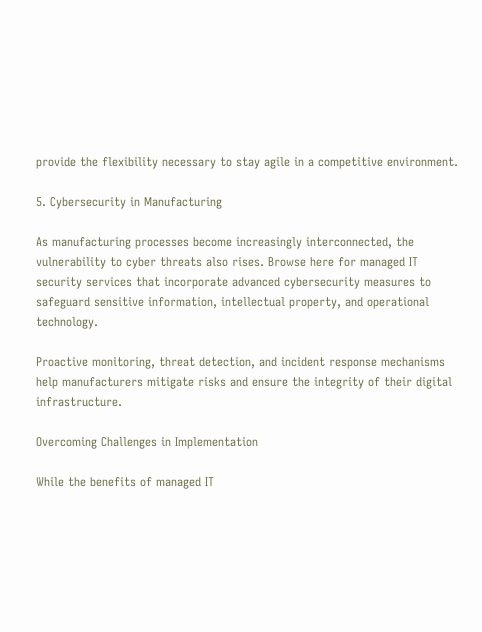provide the flexibility necessary to stay agile in a competitive environment.

5. Cybersecurity in Manufacturing

As manufacturing processes become increasingly interconnected, the vulnerability to cyber threats also rises. Browse here for managed IT security services that incorporate advanced cybersecurity measures to safeguard sensitive information, intellectual property, and operational technology.

Proactive monitoring, threat detection, and incident response mechanisms help manufacturers mitigate risks and ensure the integrity of their digital infrastructure.

Overcoming Challenges in Implementation

While the benefits of managed IT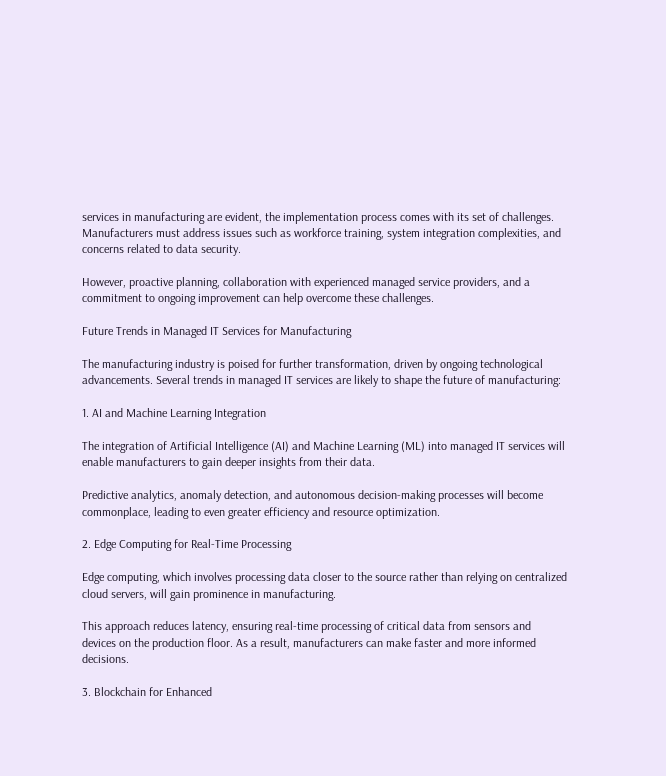services in manufacturing are evident, the implementation process comes with its set of challenges. Manufacturers must address issues such as workforce training, system integration complexities, and concerns related to data security.

However, proactive planning, collaboration with experienced managed service providers, and a commitment to ongoing improvement can help overcome these challenges.

Future Trends in Managed IT Services for Manufacturing

The manufacturing industry is poised for further transformation, driven by ongoing technological advancements. Several trends in managed IT services are likely to shape the future of manufacturing:

1. AI and Machine Learning Integration

The integration of Artificial Intelligence (AI) and Machine Learning (ML) into managed IT services will enable manufacturers to gain deeper insights from their data.

Predictive analytics, anomaly detection, and autonomous decision-making processes will become commonplace, leading to even greater efficiency and resource optimization.

2. Edge Computing for Real-Time Processing

Edge computing, which involves processing data closer to the source rather than relying on centralized cloud servers, will gain prominence in manufacturing.

This approach reduces latency, ensuring real-time processing of critical data from sensors and devices on the production floor. As a result, manufacturers can make faster and more informed decisions.

3. Blockchain for Enhanced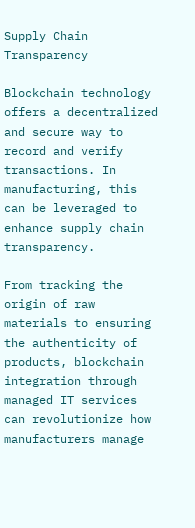Supply Chain Transparency

Blockchain technology offers a decentralized and secure way to record and verify transactions. In manufacturing, this can be leveraged to enhance supply chain transparency.

From tracking the origin of raw materials to ensuring the authenticity of products, blockchain integration through managed IT services can revolutionize how manufacturers manage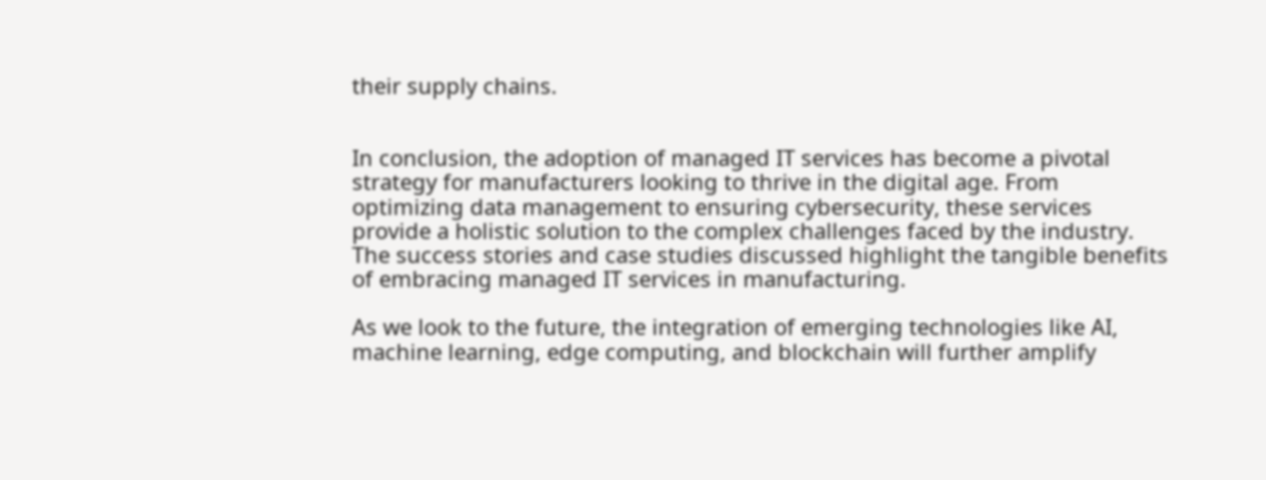their supply chains.


In conclusion, the adoption of managed IT services has become a pivotal strategy for manufacturers looking to thrive in the digital age. From optimizing data management to ensuring cybersecurity, these services provide a holistic solution to the complex challenges faced by the industry. The success stories and case studies discussed highlight the tangible benefits of embracing managed IT services in manufacturing.

As we look to the future, the integration of emerging technologies like AI, machine learning, edge computing, and blockchain will further amplify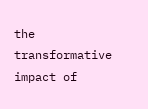the transformative impact of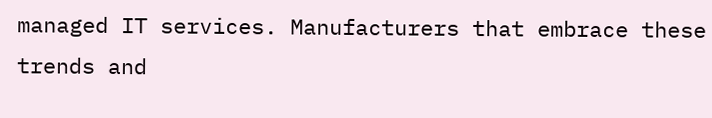managed IT services. Manufacturers that embrace these trends and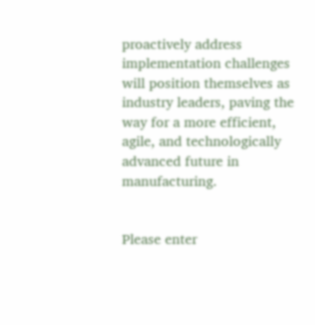proactively address implementation challenges will position themselves as industry leaders, paving the way for a more efficient, agile, and technologically advanced future in manufacturing.


Please enter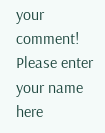your comment!
Please enter your name here